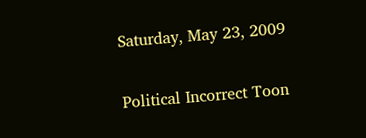Saturday, May 23, 2009

Political Incorrect Toon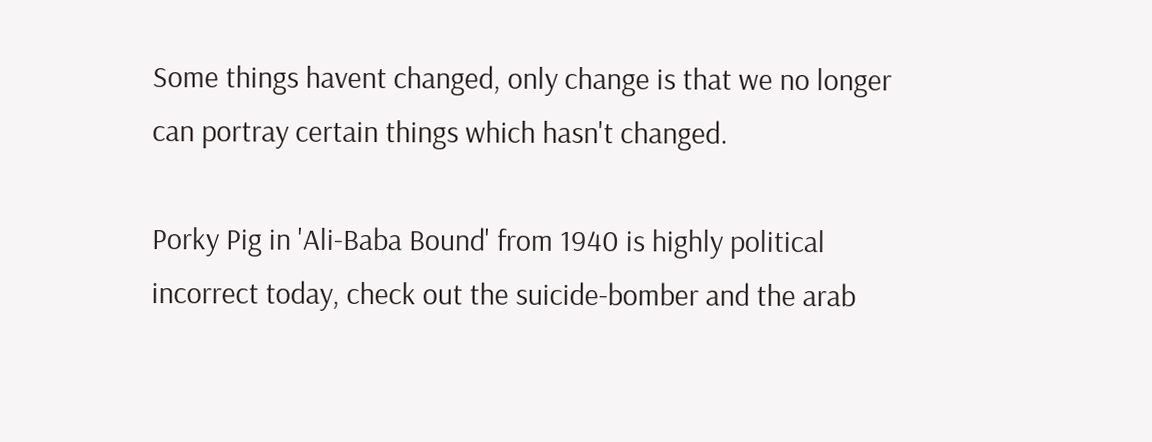Some things havent changed, only change is that we no longer can portray certain things which hasn't changed.

Porky Pig in 'Ali-Baba Bound' from 1940 is highly political incorrect today, check out the suicide-bomber and the arab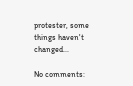protester, some things haven't changed...

No comments: